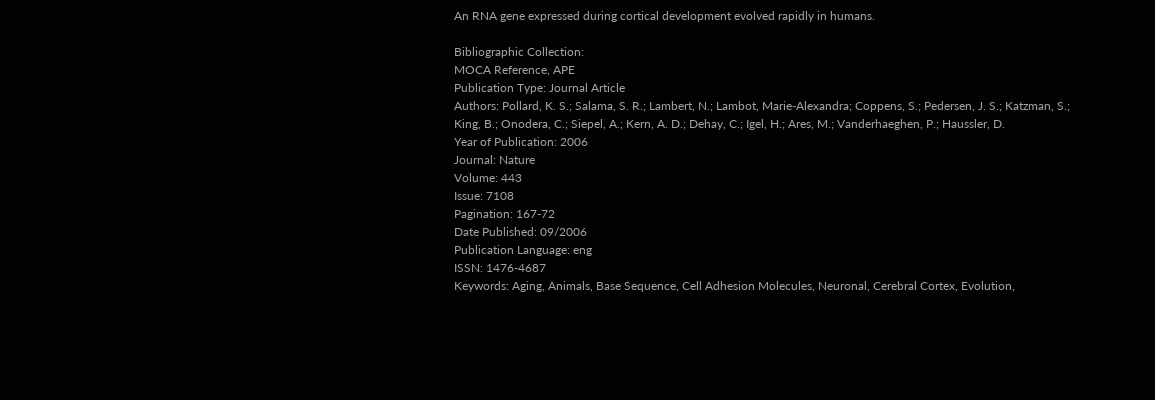An RNA gene expressed during cortical development evolved rapidly in humans.

Bibliographic Collection:
MOCA Reference, APE
Publication Type: Journal Article
Authors: Pollard, K. S.; Salama, S. R.; Lambert, N.; Lambot, Marie-Alexandra; Coppens, S.; Pedersen, J. S.; Katzman, S.; King, B.; Onodera, C.; Siepel, A.; Kern, A. D.; Dehay, C.; Igel, H.; Ares, M.; Vanderhaeghen, P.; Haussler, D.
Year of Publication: 2006
Journal: Nature
Volume: 443
Issue: 7108
Pagination: 167-72
Date Published: 09/2006
Publication Language: eng
ISSN: 1476-4687
Keywords: Aging, Animals, Base Sequence, Cell Adhesion Molecules, Neuronal, Cerebral Cortex, Evolution,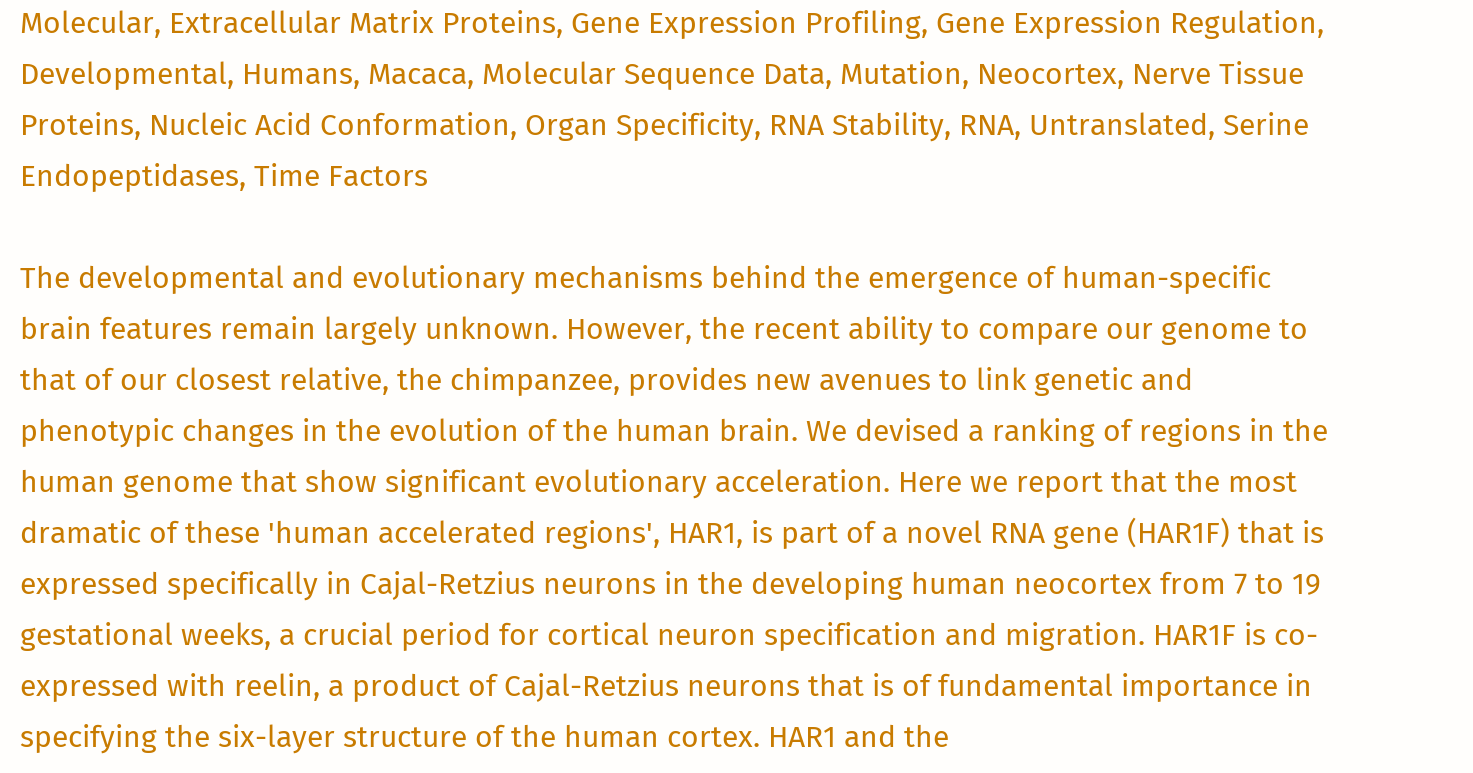Molecular, Extracellular Matrix Proteins, Gene Expression Profiling, Gene Expression Regulation, Developmental, Humans, Macaca, Molecular Sequence Data, Mutation, Neocortex, Nerve Tissue Proteins, Nucleic Acid Conformation, Organ Specificity, RNA Stability, RNA, Untranslated, Serine Endopeptidases, Time Factors

The developmental and evolutionary mechanisms behind the emergence of human-specific brain features remain largely unknown. However, the recent ability to compare our genome to that of our closest relative, the chimpanzee, provides new avenues to link genetic and phenotypic changes in the evolution of the human brain. We devised a ranking of regions in the human genome that show significant evolutionary acceleration. Here we report that the most dramatic of these 'human accelerated regions', HAR1, is part of a novel RNA gene (HAR1F) that is expressed specifically in Cajal-Retzius neurons in the developing human neocortex from 7 to 19 gestational weeks, a crucial period for cortical neuron specification and migration. HAR1F is co-expressed with reelin, a product of Cajal-Retzius neurons that is of fundamental importance in specifying the six-layer structure of the human cortex. HAR1 and the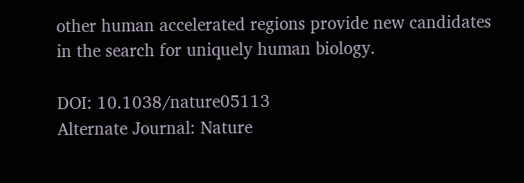other human accelerated regions provide new candidates in the search for uniquely human biology.

DOI: 10.1038/nature05113
Alternate Journal: Nature